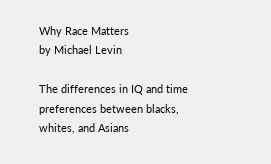Why Race Matters
by Michael Levin

The differences in IQ and time preferences between blacks, whites, and Asians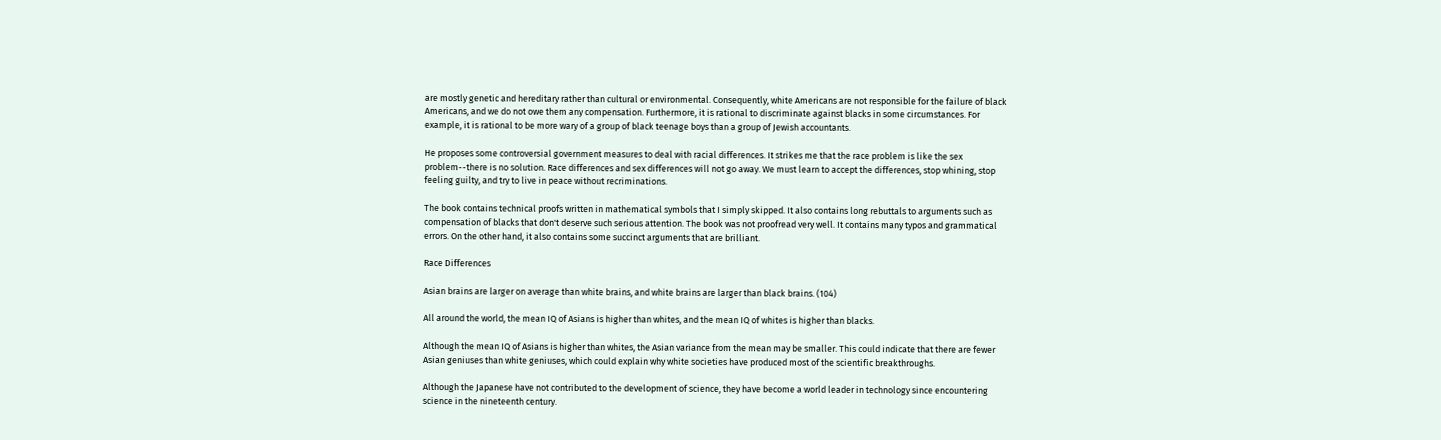are mostly genetic and hereditary rather than cultural or environmental. Consequently, white Americans are not responsible for the failure of black Americans, and we do not owe them any compensation. Furthermore, it is rational to discriminate against blacks in some circumstances. For example, it is rational to be more wary of a group of black teenage boys than a group of Jewish accountants.

He proposes some controversial government measures to deal with racial differences. It strikes me that the race problem is like the sex problem--there is no solution. Race differences and sex differences will not go away. We must learn to accept the differences, stop whining, stop feeling guilty, and try to live in peace without recriminations.

The book contains technical proofs written in mathematical symbols that I simply skipped. It also contains long rebuttals to arguments such as compensation of blacks that don't deserve such serious attention. The book was not proofread very well. It contains many typos and grammatical errors. On the other hand, it also contains some succinct arguments that are brilliant.

Race Differences

Asian brains are larger on average than white brains, and white brains are larger than black brains. (104)

All around the world, the mean IQ of Asians is higher than whites, and the mean IQ of whites is higher than blacks.

Although the mean IQ of Asians is higher than whites, the Asian variance from the mean may be smaller. This could indicate that there are fewer Asian geniuses than white geniuses, which could explain why white societies have produced most of the scientific breakthroughs.

Although the Japanese have not contributed to the development of science, they have become a world leader in technology since encountering science in the nineteenth century.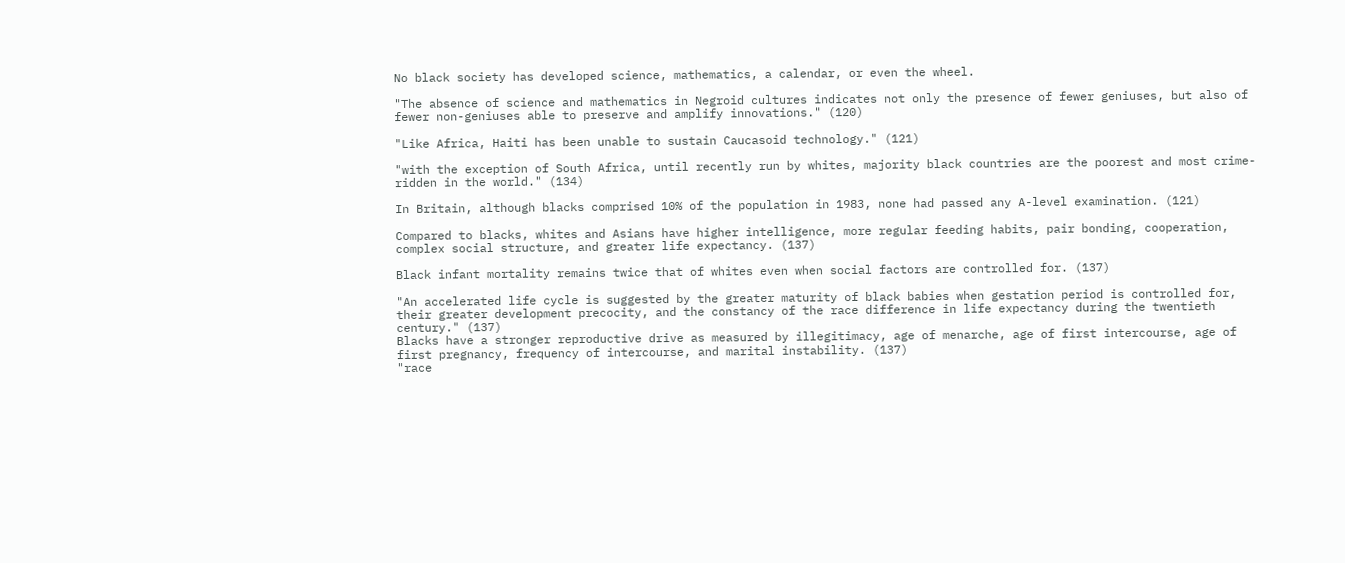No black society has developed science, mathematics, a calendar, or even the wheel.

"The absence of science and mathematics in Negroid cultures indicates not only the presence of fewer geniuses, but also of fewer non-geniuses able to preserve and amplify innovations." (120)

"Like Africa, Haiti has been unable to sustain Caucasoid technology." (121)

"with the exception of South Africa, until recently run by whites, majority black countries are the poorest and most crime-ridden in the world." (134)

In Britain, although blacks comprised 10% of the population in 1983, none had passed any A-level examination. (121)

Compared to blacks, whites and Asians have higher intelligence, more regular feeding habits, pair bonding, cooperation, complex social structure, and greater life expectancy. (137)

Black infant mortality remains twice that of whites even when social factors are controlled for. (137)

"An accelerated life cycle is suggested by the greater maturity of black babies when gestation period is controlled for, their greater development precocity, and the constancy of the race difference in life expectancy during the twentieth century." (137)
Blacks have a stronger reproductive drive as measured by illegitimacy, age of menarche, age of first intercourse, age of first pregnancy, frequency of intercourse, and marital instability. (137)
"race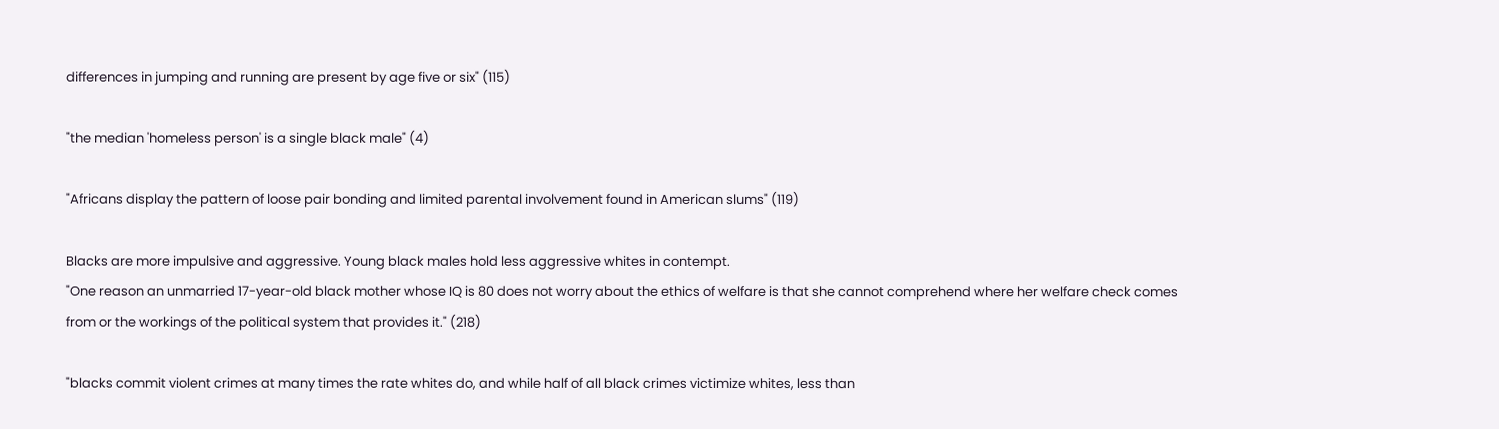differences in jumping and running are present by age five or six" (115)

"the median 'homeless person' is a single black male" (4)

"Africans display the pattern of loose pair bonding and limited parental involvement found in American slums" (119)

Blacks are more impulsive and aggressive. Young black males hold less aggressive whites in contempt.
"One reason an unmarried 17-year-old black mother whose IQ is 80 does not worry about the ethics of welfare is that she cannot comprehend where her welfare check comes from or the workings of the political system that provides it." (218)

"blacks commit violent crimes at many times the rate whites do, and while half of all black crimes victimize whites, less than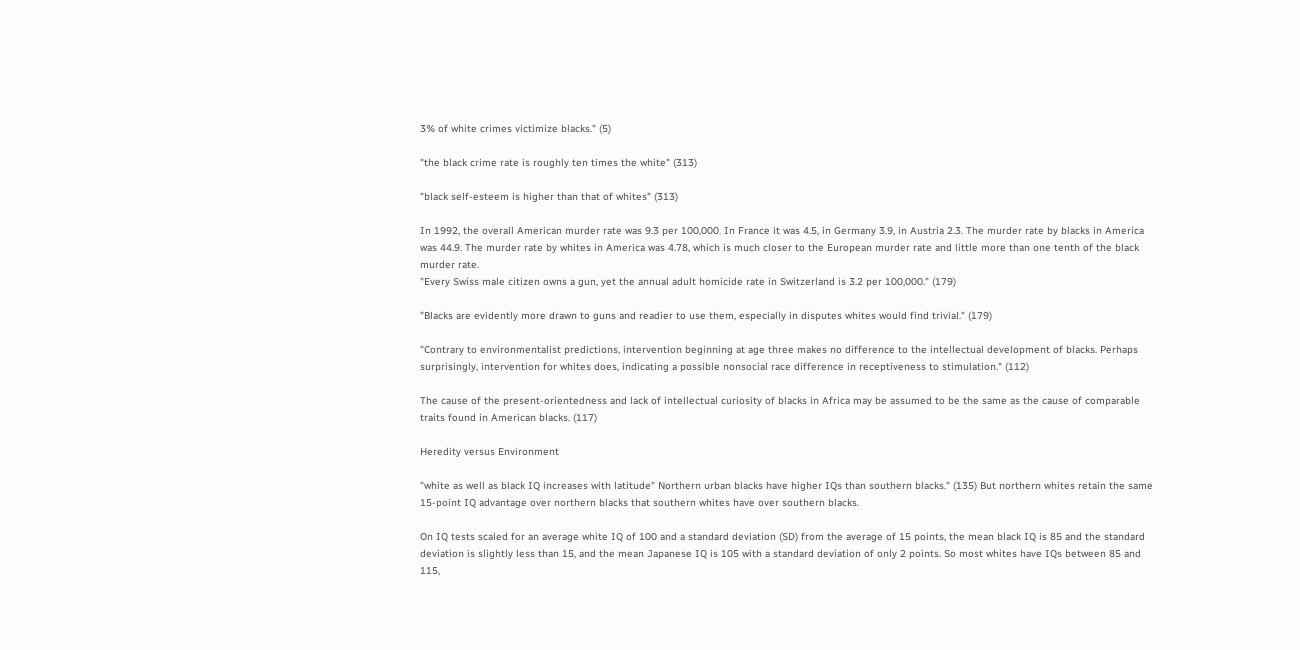3% of white crimes victimize blacks." (5)

"the black crime rate is roughly ten times the white" (313)

"black self-esteem is higher than that of whites" (313)

In 1992, the overall American murder rate was 9.3 per 100,000. In France it was 4.5, in Germany 3.9, in Austria 2.3. The murder rate by blacks in America was 44.9. The murder rate by whites in America was 4.78, which is much closer to the European murder rate and little more than one tenth of the black murder rate.
"Every Swiss male citizen owns a gun, yet the annual adult homicide rate in Switzerland is 3.2 per 100,000." (179)

"Blacks are evidently more drawn to guns and readier to use them, especially in disputes whites would find trivial." (179)

"Contrary to environmentalist predictions, intervention beginning at age three makes no difference to the intellectual development of blacks. Perhaps surprisingly, intervention for whites does, indicating a possible nonsocial race difference in receptiveness to stimulation." (112)

The cause of the present-orientedness and lack of intellectual curiosity of blacks in Africa may be assumed to be the same as the cause of comparable traits found in American blacks. (117)

Heredity versus Environment

"white as well as black IQ increases with latitude" Northern urban blacks have higher IQs than southern blacks." (135) But northern whites retain the same 15-point IQ advantage over northern blacks that southern whites have over southern blacks.

On IQ tests scaled for an average white IQ of 100 and a standard deviation (SD) from the average of 15 points, the mean black IQ is 85 and the standard deviation is slightly less than 15, and the mean Japanese IQ is 105 with a standard deviation of only 2 points. So most whites have IQs between 85 and 115,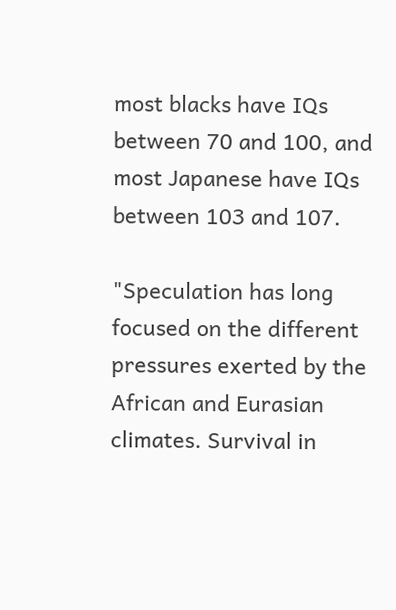most blacks have IQs between 70 and 100, and most Japanese have IQs between 103 and 107.

"Speculation has long focused on the different pressures exerted by the African and Eurasian climates. Survival in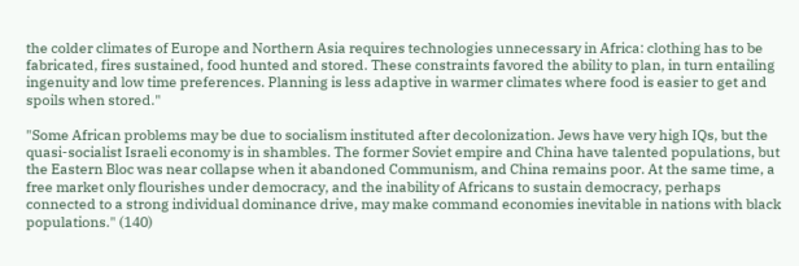the colder climates of Europe and Northern Asia requires technologies unnecessary in Africa: clothing has to be fabricated, fires sustained, food hunted and stored. These constraints favored the ability to plan, in turn entailing ingenuity and low time preferences. Planning is less adaptive in warmer climates where food is easier to get and spoils when stored."

"Some African problems may be due to socialism instituted after decolonization. Jews have very high IQs, but the quasi-socialist Israeli economy is in shambles. The former Soviet empire and China have talented populations, but the Eastern Bloc was near collapse when it abandoned Communism, and China remains poor. At the same time, a free market only flourishes under democracy, and the inability of Africans to sustain democracy, perhaps connected to a strong individual dominance drive, may make command economies inevitable in nations with black populations." (140)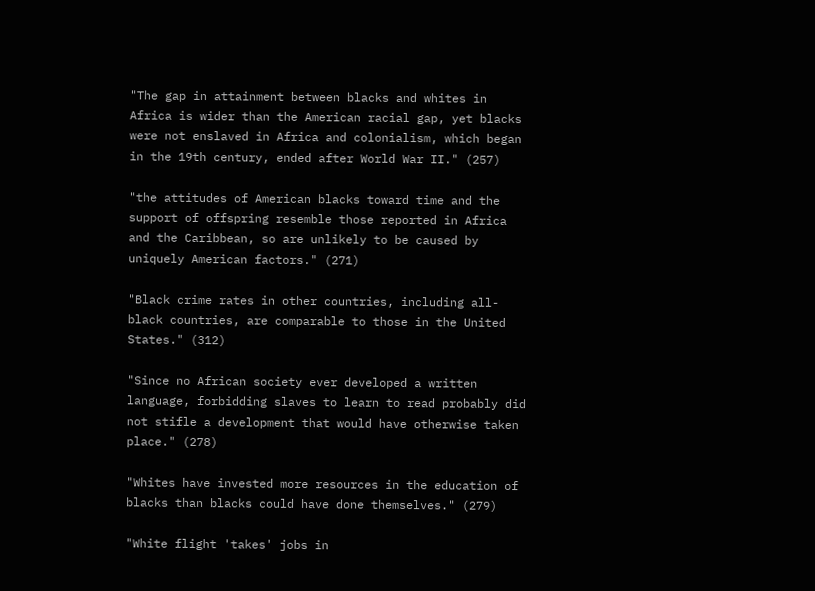"The gap in attainment between blacks and whites in Africa is wider than the American racial gap, yet blacks were not enslaved in Africa and colonialism, which began in the 19th century, ended after World War II." (257)

"the attitudes of American blacks toward time and the support of offspring resemble those reported in Africa and the Caribbean, so are unlikely to be caused by uniquely American factors." (271)

"Black crime rates in other countries, including all-black countries, are comparable to those in the United States." (312)

"Since no African society ever developed a written language, forbidding slaves to learn to read probably did not stifle a development that would have otherwise taken place." (278)

"Whites have invested more resources in the education of blacks than blacks could have done themselves." (279)

"White flight 'takes' jobs in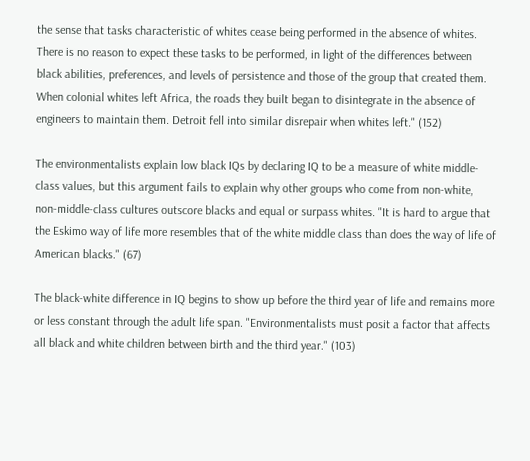the sense that tasks characteristic of whites cease being performed in the absence of whites. There is no reason to expect these tasks to be performed, in light of the differences between black abilities, preferences, and levels of persistence and those of the group that created them. When colonial whites left Africa, the roads they built began to disintegrate in the absence of engineers to maintain them. Detroit fell into similar disrepair when whites left." (152)

The environmentalists explain low black IQs by declaring IQ to be a measure of white middle-class values, but this argument fails to explain why other groups who come from non-white, non-middle-class cultures outscore blacks and equal or surpass whites. "It is hard to argue that the Eskimo way of life more resembles that of the white middle class than does the way of life of American blacks." (67)

The black-white difference in IQ begins to show up before the third year of life and remains more or less constant through the adult life span. "Environmentalists must posit a factor that affects all black and white children between birth and the third year." (103)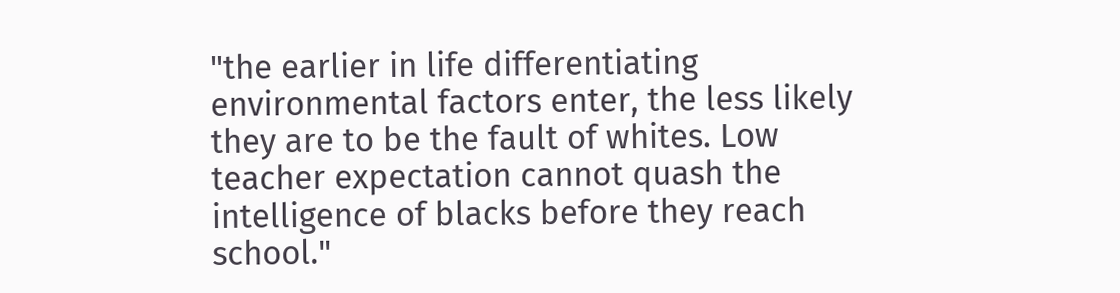"the earlier in life differentiating environmental factors enter, the less likely they are to be the fault of whites. Low teacher expectation cannot quash the intelligence of blacks before they reach school."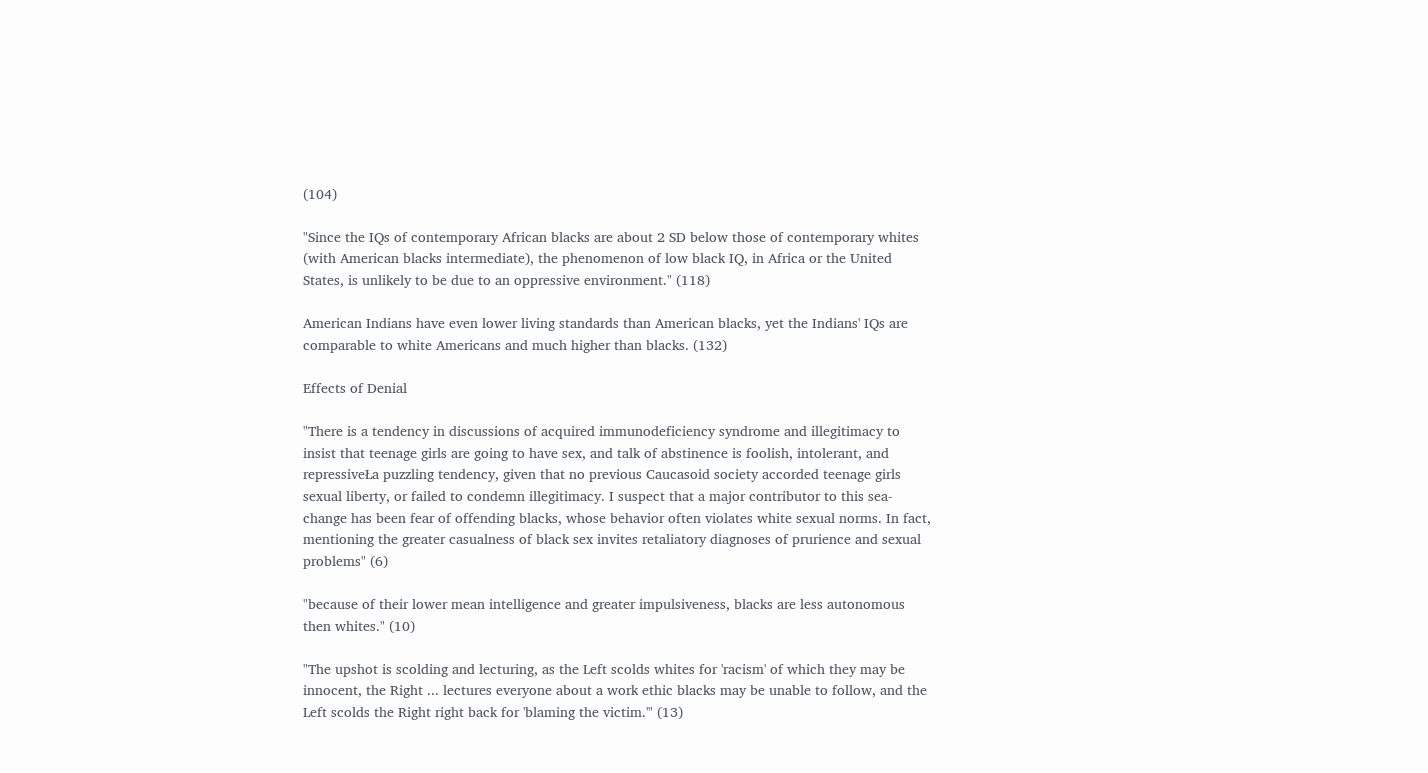(104)

"Since the IQs of contemporary African blacks are about 2 SD below those of contemporary whites (with American blacks intermediate), the phenomenon of low black IQ, in Africa or the United States, is unlikely to be due to an oppressive environment." (118)

American Indians have even lower living standards than American blacks, yet the Indians' IQs are comparable to white Americans and much higher than blacks. (132)

Effects of Denial

"There is a tendency in discussions of acquired immunodeficiency syndrome and illegitimacy to insist that teenage girls are going to have sex, and talk of abstinence is foolish, intolerant, and repressiveŁa puzzling tendency, given that no previous Caucasoid society accorded teenage girls sexual liberty, or failed to condemn illegitimacy. I suspect that a major contributor to this sea-change has been fear of offending blacks, whose behavior often violates white sexual norms. In fact, mentioning the greater casualness of black sex invites retaliatory diagnoses of prurience and sexual problems" (6)

"because of their lower mean intelligence and greater impulsiveness, blacks are less autonomous then whites." (10)

"The upshot is scolding and lecturing, as the Left scolds whites for 'racism' of which they may be innocent, the Right ... lectures everyone about a work ethic blacks may be unable to follow, and the Left scolds the Right right back for 'blaming the victim.'" (13)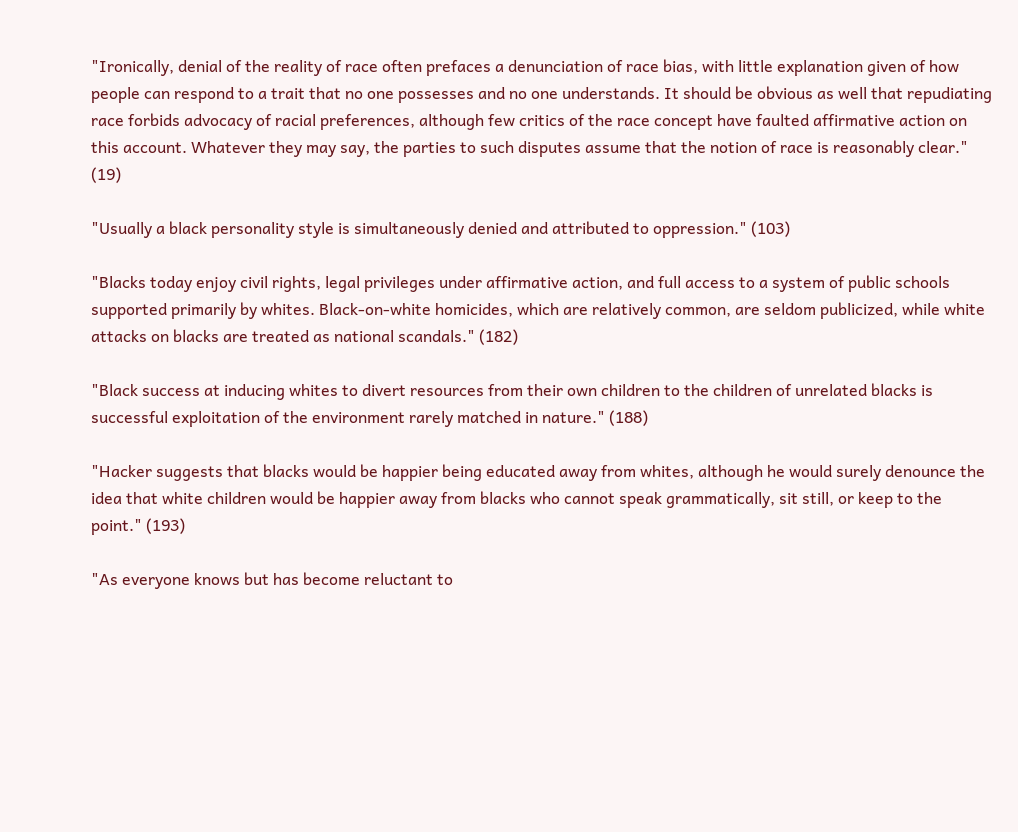"Ironically, denial of the reality of race often prefaces a denunciation of race bias, with little explanation given of how people can respond to a trait that no one possesses and no one understands. It should be obvious as well that repudiating race forbids advocacy of racial preferences, although few critics of the race concept have faulted affirmative action on this account. Whatever they may say, the parties to such disputes assume that the notion of race is reasonably clear." (19)

"Usually a black personality style is simultaneously denied and attributed to oppression." (103)

"Blacks today enjoy civil rights, legal privileges under affirmative action, and full access to a system of public schools supported primarily by whites. Black-on-white homicides, which are relatively common, are seldom publicized, while white attacks on blacks are treated as national scandals." (182)

"Black success at inducing whites to divert resources from their own children to the children of unrelated blacks is successful exploitation of the environment rarely matched in nature." (188)

"Hacker suggests that blacks would be happier being educated away from whites, although he would surely denounce the idea that white children would be happier away from blacks who cannot speak grammatically, sit still, or keep to the point." (193)

"As everyone knows but has become reluctant to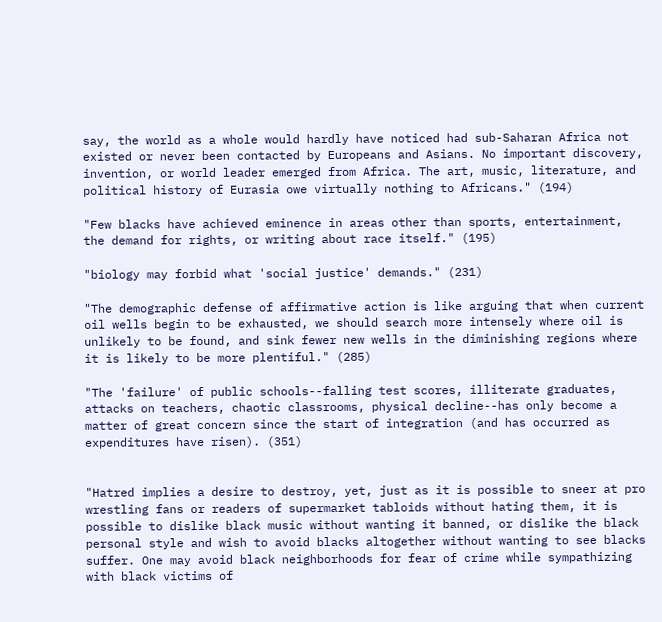say, the world as a whole would hardly have noticed had sub-Saharan Africa not existed or never been contacted by Europeans and Asians. No important discovery, invention, or world leader emerged from Africa. The art, music, literature, and political history of Eurasia owe virtually nothing to Africans." (194)

"Few blacks have achieved eminence in areas other than sports, entertainment, the demand for rights, or writing about race itself." (195)

"biology may forbid what 'social justice' demands." (231)

"The demographic defense of affirmative action is like arguing that when current oil wells begin to be exhausted, we should search more intensely where oil is unlikely to be found, and sink fewer new wells in the diminishing regions where it is likely to be more plentiful." (285)

"The 'failure' of public schools--falling test scores, illiterate graduates, attacks on teachers, chaotic classrooms, physical decline--has only become a matter of great concern since the start of integration (and has occurred as expenditures have risen). (351)


"Hatred implies a desire to destroy, yet, just as it is possible to sneer at pro wrestling fans or readers of supermarket tabloids without hating them, it is possible to dislike black music without wanting it banned, or dislike the black personal style and wish to avoid blacks altogether without wanting to see blacks suffer. One may avoid black neighborhoods for fear of crime while sympathizing with black victims of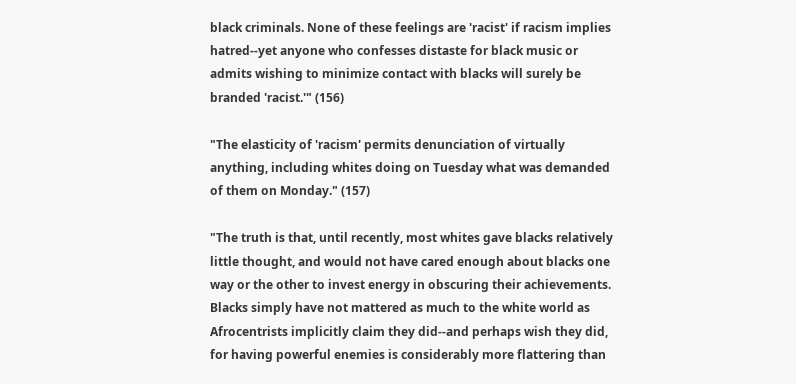black criminals. None of these feelings are 'racist' if racism implies hatred--yet anyone who confesses distaste for black music or admits wishing to minimize contact with blacks will surely be branded 'racist.'" (156)

"The elasticity of 'racism' permits denunciation of virtually anything, including whites doing on Tuesday what was demanded of them on Monday." (157)

"The truth is that, until recently, most whites gave blacks relatively little thought, and would not have cared enough about blacks one way or the other to invest energy in obscuring their achievements. Blacks simply have not mattered as much to the white world as Afrocentrists implicitly claim they did--and perhaps wish they did, for having powerful enemies is considerably more flattering than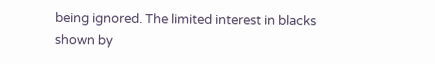being ignored. The limited interest in blacks shown by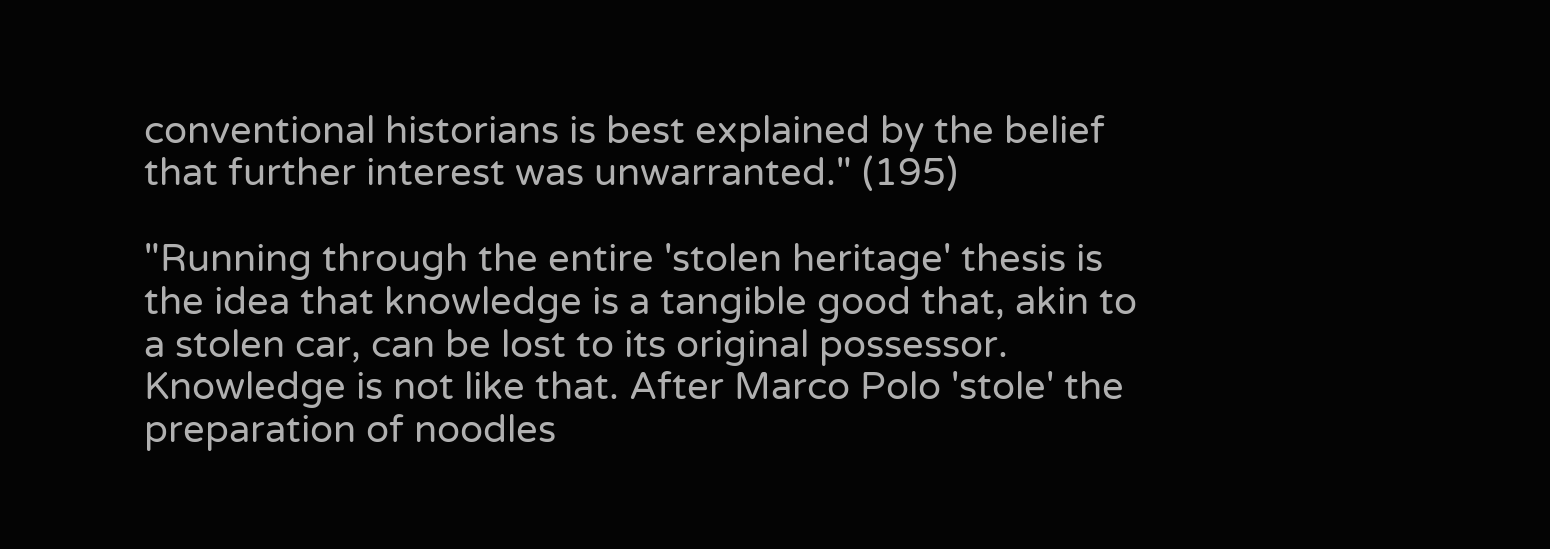conventional historians is best explained by the belief that further interest was unwarranted." (195)

"Running through the entire 'stolen heritage' thesis is the idea that knowledge is a tangible good that, akin to a stolen car, can be lost to its original possessor. Knowledge is not like that. After Marco Polo 'stole' the preparation of noodles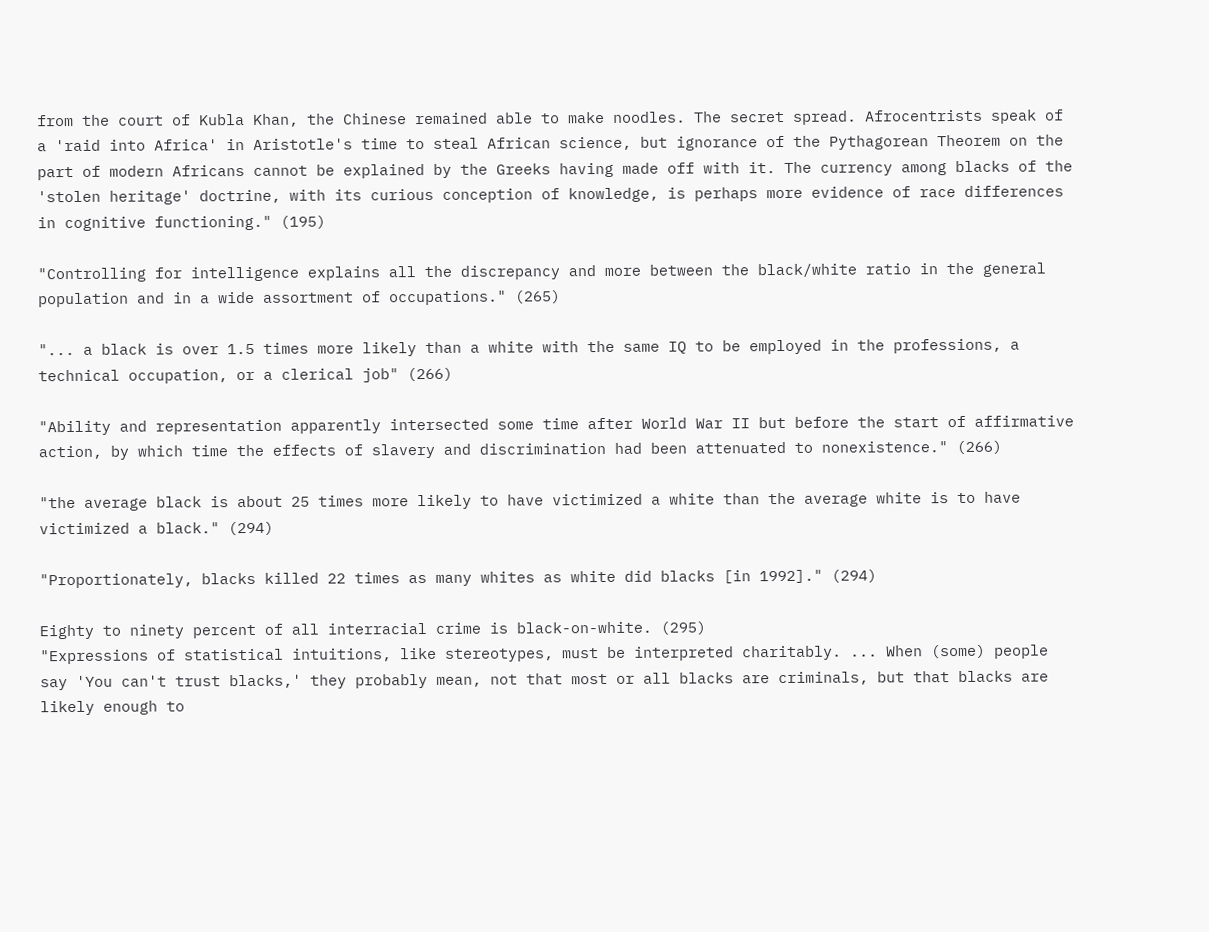from the court of Kubla Khan, the Chinese remained able to make noodles. The secret spread. Afrocentrists speak of a 'raid into Africa' in Aristotle's time to steal African science, but ignorance of the Pythagorean Theorem on the part of modern Africans cannot be explained by the Greeks having made off with it. The currency among blacks of the 'stolen heritage' doctrine, with its curious conception of knowledge, is perhaps more evidence of race differences in cognitive functioning." (195)

"Controlling for intelligence explains all the discrepancy and more between the black/white ratio in the general population and in a wide assortment of occupations." (265)

"... a black is over 1.5 times more likely than a white with the same IQ to be employed in the professions, a technical occupation, or a clerical job" (266)

"Ability and representation apparently intersected some time after World War II but before the start of affirmative action, by which time the effects of slavery and discrimination had been attenuated to nonexistence." (266)

"the average black is about 25 times more likely to have victimized a white than the average white is to have victimized a black." (294)

"Proportionately, blacks killed 22 times as many whites as white did blacks [in 1992]." (294)

Eighty to ninety percent of all interracial crime is black-on-white. (295)
"Expressions of statistical intuitions, like stereotypes, must be interpreted charitably. ... When (some) people say 'You can't trust blacks,' they probably mean, not that most or all blacks are criminals, but that blacks are likely enough to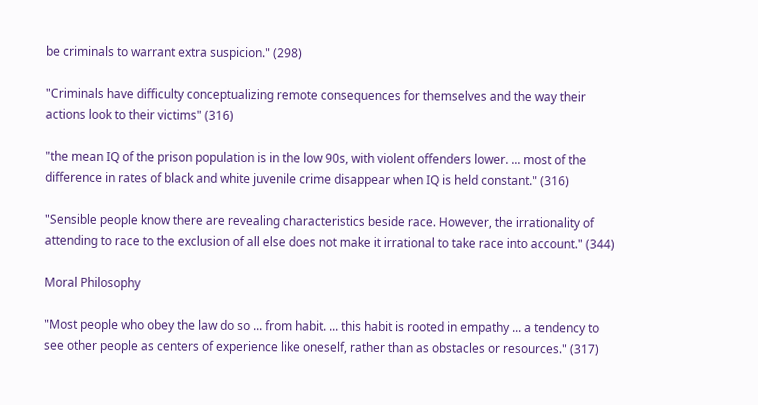be criminals to warrant extra suspicion." (298)

"Criminals have difficulty conceptualizing remote consequences for themselves and the way their actions look to their victims" (316)

"the mean IQ of the prison population is in the low 90s, with violent offenders lower. ... most of the difference in rates of black and white juvenile crime disappear when IQ is held constant." (316)

"Sensible people know there are revealing characteristics beside race. However, the irrationality of attending to race to the exclusion of all else does not make it irrational to take race into account." (344)

Moral Philosophy

"Most people who obey the law do so ... from habit. ... this habit is rooted in empathy ... a tendency to see other people as centers of experience like oneself, rather than as obstacles or resources." (317)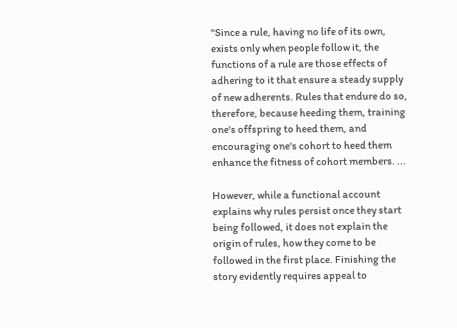"Since a rule, having no life of its own, exists only when people follow it, the functions of a rule are those effects of adhering to it that ensure a steady supply of new adherents. Rules that endure do so, therefore, because heeding them, training one's offspring to heed them, and encouraging one's cohort to heed them enhance the fitness of cohort members. ...

However, while a functional account explains why rules persist once they start being followed, it does not explain the origin of rules, how they come to be followed in the first place. Finishing the story evidently requires appeal to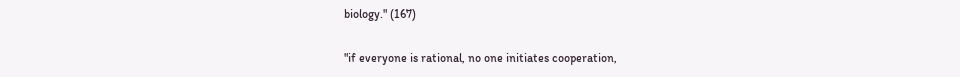biology." (167)

"if everyone is rational, no one initiates cooperation,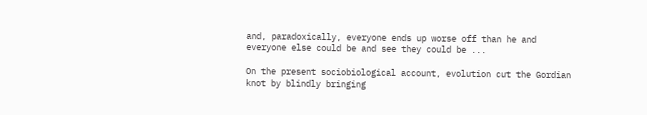and, paradoxically, everyone ends up worse off than he and everyone else could be and see they could be ...

On the present sociobiological account, evolution cut the Gordian knot by blindly bringing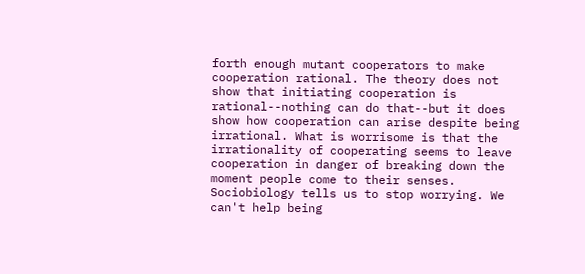forth enough mutant cooperators to make cooperation rational. The theory does not show that initiating cooperation is rational--nothing can do that--but it does show how cooperation can arise despite being irrational. What is worrisome is that the irrationality of cooperating seems to leave cooperation in danger of breaking down the moment people come to their senses. Sociobiology tells us to stop worrying. We can't help being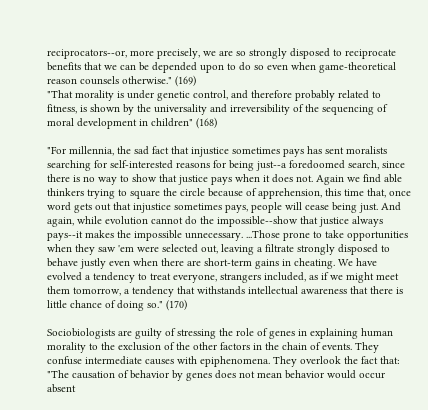reciprocators--or, more precisely, we are so strongly disposed to reciprocate benefits that we can be depended upon to do so even when game-theoretical reason counsels otherwise." (169)
"That morality is under genetic control, and therefore probably related to fitness, is shown by the universality and irreversibility of the sequencing of moral development in children" (168)

"For millennia, the sad fact that injustice sometimes pays has sent moralists searching for self-interested reasons for being just--a foredoomed search, since there is no way to show that justice pays when it does not. Again we find able thinkers trying to square the circle because of apprehension, this time that, once word gets out that injustice sometimes pays, people will cease being just. And again, while evolution cannot do the impossible--show that justice always pays--it makes the impossible unnecessary. ...Those prone to take opportunities when they saw 'em were selected out, leaving a filtrate strongly disposed to behave justly even when there are short-term gains in cheating. We have evolved a tendency to treat everyone, strangers included, as if we might meet them tomorrow, a tendency that withstands intellectual awareness that there is little chance of doing so." (170)

Sociobiologists are guilty of stressing the role of genes in explaining human morality to the exclusion of the other factors in the chain of events. They confuse intermediate causes with epiphenomena. They overlook the fact that: "The causation of behavior by genes does not mean behavior would occur absent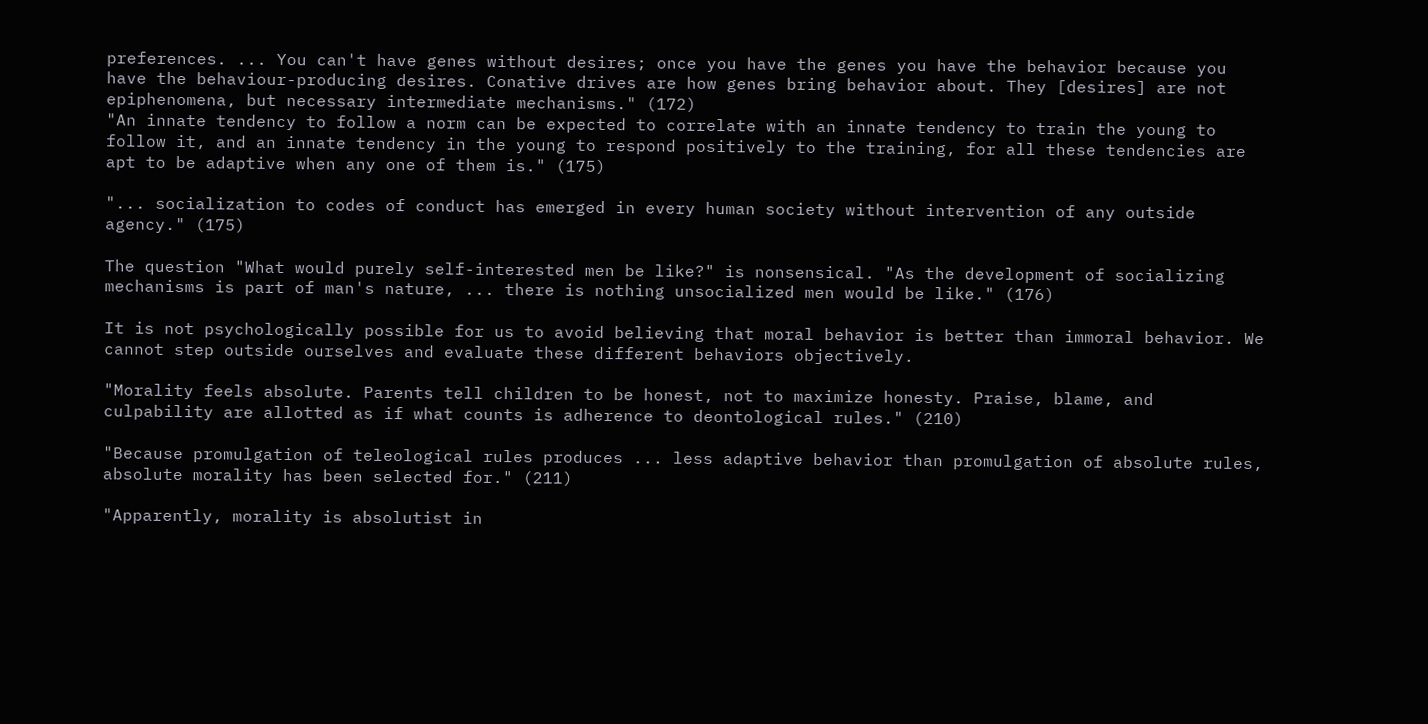preferences. ... You can't have genes without desires; once you have the genes you have the behavior because you have the behaviour-producing desires. Conative drives are how genes bring behavior about. They [desires] are not epiphenomena, but necessary intermediate mechanisms." (172)
"An innate tendency to follow a norm can be expected to correlate with an innate tendency to train the young to follow it, and an innate tendency in the young to respond positively to the training, for all these tendencies are apt to be adaptive when any one of them is." (175)

"... socialization to codes of conduct has emerged in every human society without intervention of any outside agency." (175)

The question "What would purely self-interested men be like?" is nonsensical. "As the development of socializing mechanisms is part of man's nature, ... there is nothing unsocialized men would be like." (176)

It is not psychologically possible for us to avoid believing that moral behavior is better than immoral behavior. We cannot step outside ourselves and evaluate these different behaviors objectively.

"Morality feels absolute. Parents tell children to be honest, not to maximize honesty. Praise, blame, and culpability are allotted as if what counts is adherence to deontological rules." (210)

"Because promulgation of teleological rules produces ... less adaptive behavior than promulgation of absolute rules, absolute morality has been selected for." (211)

"Apparently, morality is absolutist in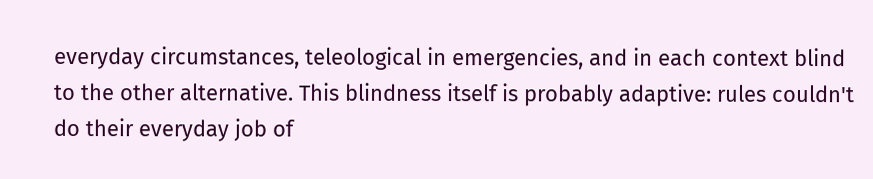everyday circumstances, teleological in emergencies, and in each context blind to the other alternative. This blindness itself is probably adaptive: rules couldn't do their everyday job of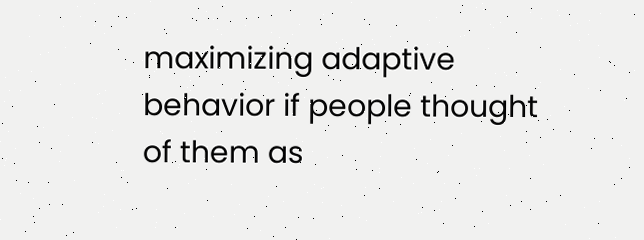maximizing adaptive behavior if people thought of them as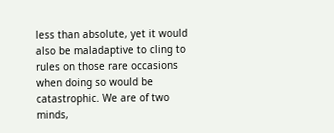less than absolute, yet it would also be maladaptive to cling to rules on those rare occasions when doing so would be catastrophic. We are of two minds,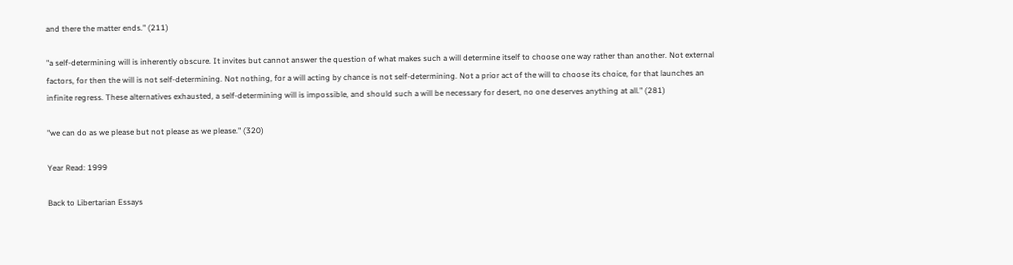and there the matter ends." (211)

"a self-determining will is inherently obscure. It invites but cannot answer the question of what makes such a will determine itself to choose one way rather than another. Not external factors, for then the will is not self-determining. Not nothing, for a will acting by chance is not self-determining. Not a prior act of the will to choose its choice, for that launches an infinite regress. These alternatives exhausted, a self-determining will is impossible, and should such a will be necessary for desert, no one deserves anything at all." (281)

"we can do as we please but not please as we please." (320)

Year Read: 1999

Back to Libertarian Essays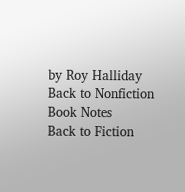by Roy Halliday
Back to Nonfiction Book Notes
Back to Fiction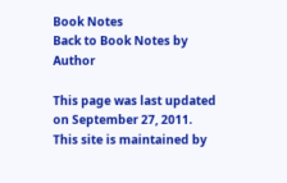Book Notes
Back to Book Notes by Author

This page was last updated on September 27, 2011.
This site is maintained by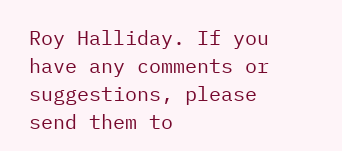Roy Halliday. If you have any comments or suggestions, please send them to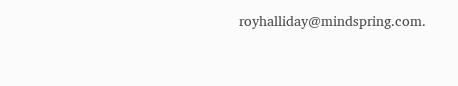royhalliday@mindspring.com.